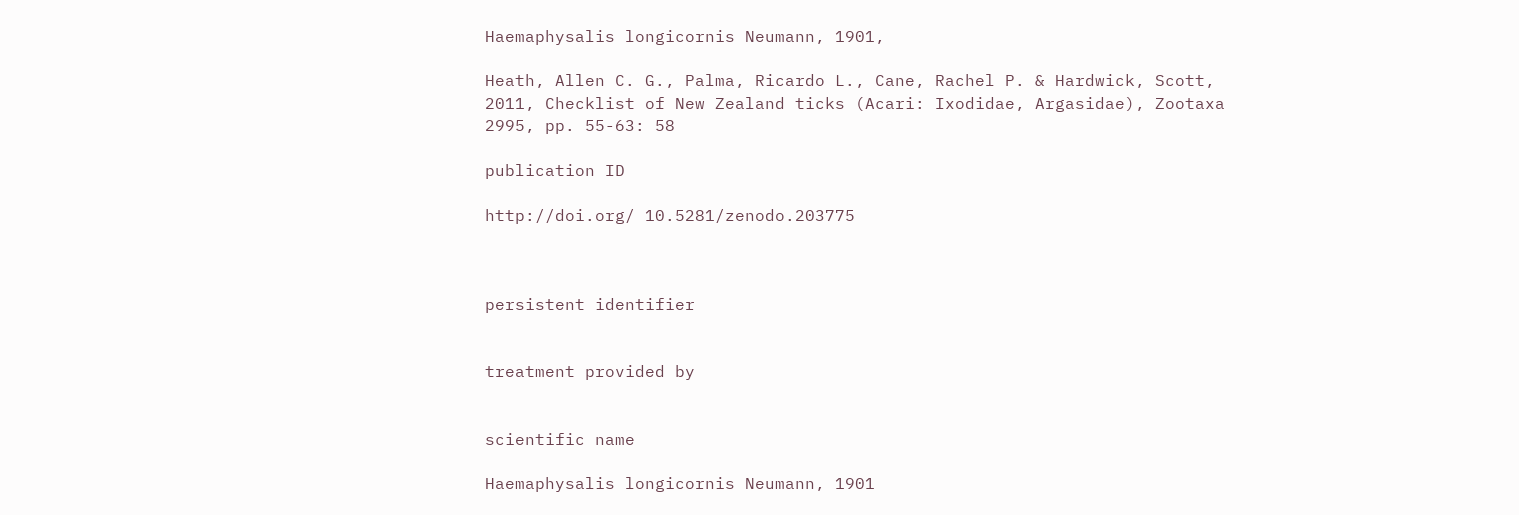Haemaphysalis longicornis Neumann, 1901,

Heath, Allen C. G., Palma, Ricardo L., Cane, Rachel P. & Hardwick, Scott, 2011, Checklist of New Zealand ticks (Acari: Ixodidae, Argasidae), Zootaxa 2995, pp. 55-63: 58

publication ID

http://doi.org/ 10.5281/zenodo.203775



persistent identifier


treatment provided by


scientific name

Haemaphysalis longicornis Neumann, 1901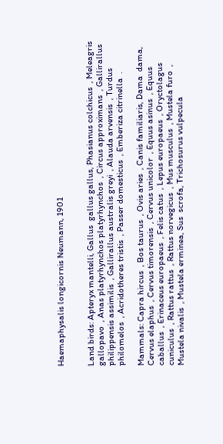Haemaphysalis longicornis Neumann, 1901


Land birds: Apteryx mantelli, Gallus  gallus gallus, Phasianus colchicus  , Meleagris gallopavo  , Anas platyrhynchos platyrhynchos  , Circus approximans  , Gallirallus philippensis assimilis  , Gallirallus australis greyi  , Alauda arvensis  , Turdus philomelos  , Acridotheres tristis  , Passer domesticus  , Emberiza citrinella  .

Mammals: Capra hircus  , Bos taurus  , Ovis aries  , Canis familiaris, Dama  dama, Cervus elaphus  , Cervus timorensis  , Cervus unicolor  , Equus asinus  , Equus caballus  , Erinaceus europaeus  , Felis catus  , Lepus europaeus  , Oryctolagus cuniculus  , Rattus rattus  , Rattus norvegicus  , Mus musculus  , Mustela furo  , Mustela nivalis  , Mustela erminea, Sus  scrofa, Trichosurus vulpecula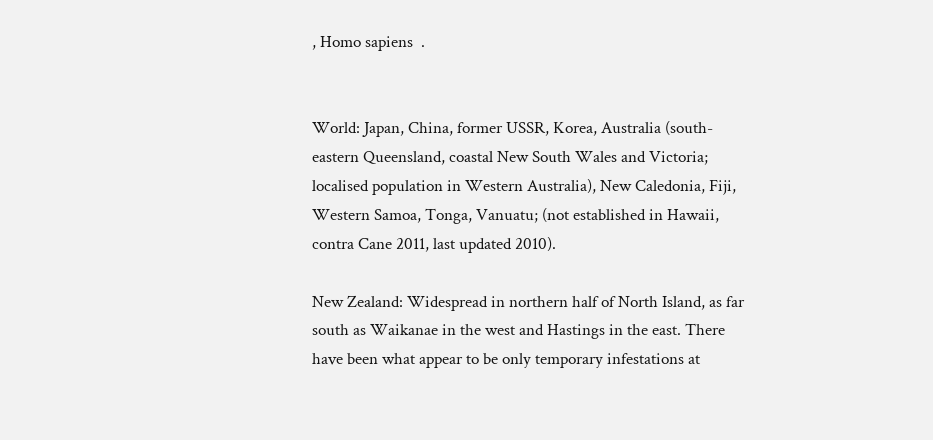, Homo sapiens  .


World: Japan, China, former USSR, Korea, Australia (south-eastern Queensland, coastal New South Wales and Victoria; localised population in Western Australia), New Caledonia, Fiji, Western Samoa, Tonga, Vanuatu; (not established in Hawaii, contra Cane 2011, last updated 2010).

New Zealand: Widespread in northern half of North Island, as far south as Waikanae in the west and Hastings in the east. There have been what appear to be only temporary infestations at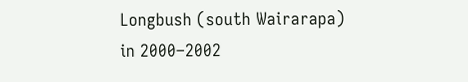Longbush (south Wairarapa) in 2000–2002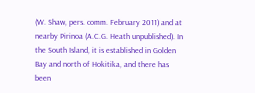(W. Shaw, pers. comm. February 2011) and at nearby Pirinoa (A.C.G. Heath unpublished). In the South Island, it is established in Golden Bay and north of Hokitika, and there has been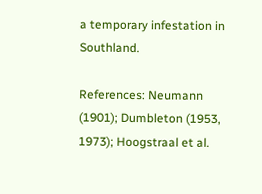a temporary infestation in Southland.

References: Neumann (1901); Dumbleton (1953, 1973); Hoogstraal et al.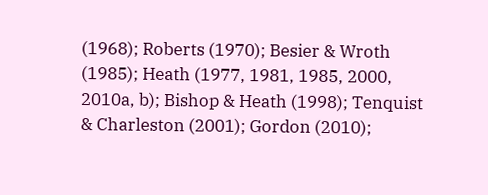(1968); Roberts (1970); Besier & Wroth (1985); Heath (1977, 1981, 1985, 2000, 2010a, b); Bishop & Heath (1998); Tenquist & Charleston (2001); Gordon (2010);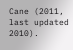Cane (2011, last updated 2010).